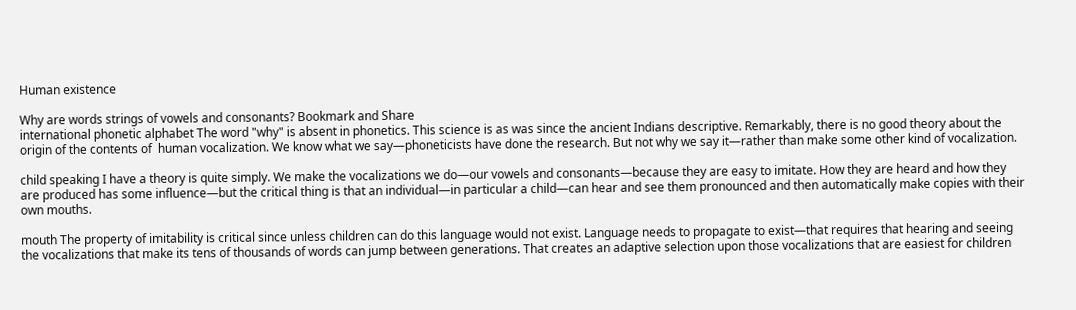Human existence

Why are words strings of vowels and consonants? Bookmark and Share
international phonetic alphabet The word "why" is absent in phonetics. This science is as was since the ancient Indians descriptive. Remarkably, there is no good theory about the origin of the contents of  human vocalization. We know what we say—phoneticists have done the research. But not why we say it—rather than make some other kind of vocalization.

child speaking I have a theory is quite simply. We make the vocalizations we do—our vowels and consonants—because they are easy to imitate. How they are heard and how they are produced has some influence—but the critical thing is that an individual—in particular a child—can hear and see them pronounced and then automatically make copies with their own mouths.

mouth The property of imitability is critical since unless children can do this language would not exist. Language needs to propagate to exist—that requires that hearing and seeing the vocalizations that make its tens of thousands of words can jump between generations. That creates an adaptive selection upon those vocalizations that are easiest for children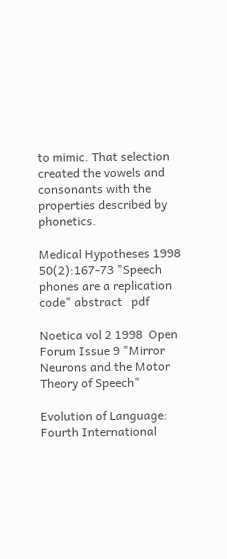to mimic. That selection created the vowels and consonants with the properties described by phonetics.

Medical Hypotheses 1998 50(2):167-73 "Speech phones are a replication code" abstract   pdf

Noetica vol 2 1998  Open Forum Issue 9 "Mirror Neurons and the Motor Theory of Speech"

Evolution of Language: Fourth International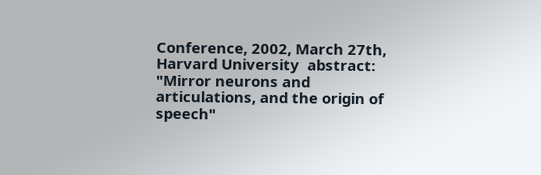Conference, 2002, March 27th, Harvard University  abstract: "Mirror neurons and articulations, and the origin of speech"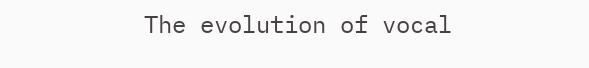The evolution of vocal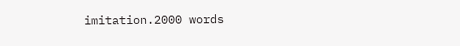imitation.2000 words